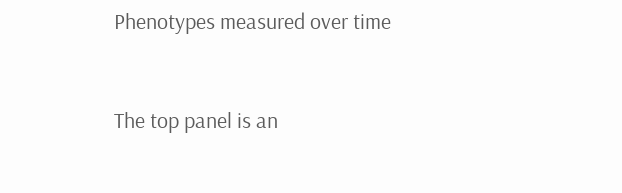Phenotypes measured over time


The top panel is an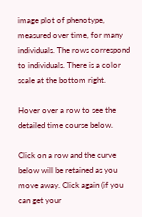image plot of phenotype, measured over time, for many individuals. The rows correspond to individuals. There is a color scale at the bottom right.

Hover over a row to see the detailed time course below.

Click on a row and the curve below will be retained as you move away. Click again (if you can get your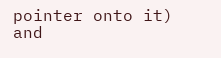pointer onto it) and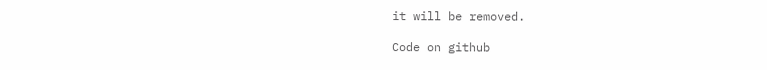it will be removed.

Code on github